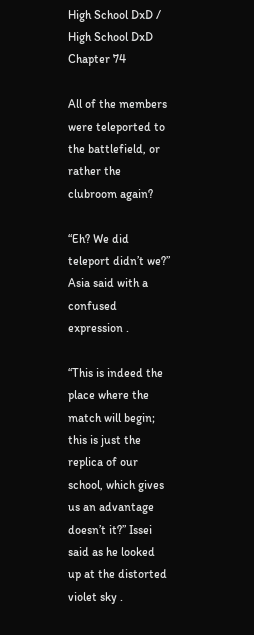High School DxD / High School DxD Chapter 74

All of the members were teleported to the battlefield, or rather the clubroom again?

“Eh? We did teleport didn’t we?” Asia said with a confused expression .

“This is indeed the place where the match will begin; this is just the replica of our school, which gives us an advantage doesn’t it?” Issei said as he looked up at the distorted violet sky .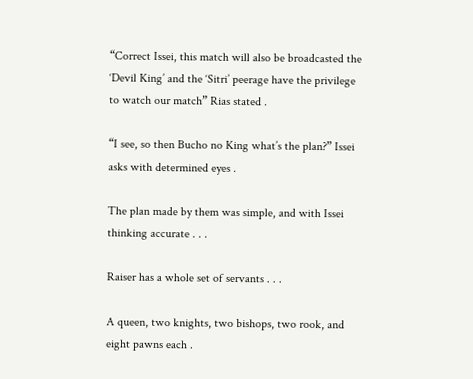“Correct Issei, this match will also be broadcasted the ‘Devil King’ and the ‘Sitri’ peerage have the privilege to watch our match” Rias stated .

“I see, so then Bucho no King what’s the plan?” Issei asks with determined eyes .

The plan made by them was simple, and with Issei thinking accurate . . .

Raiser has a whole set of servants . . .

A queen, two knights, two bishops, two rook, and eight pawns each .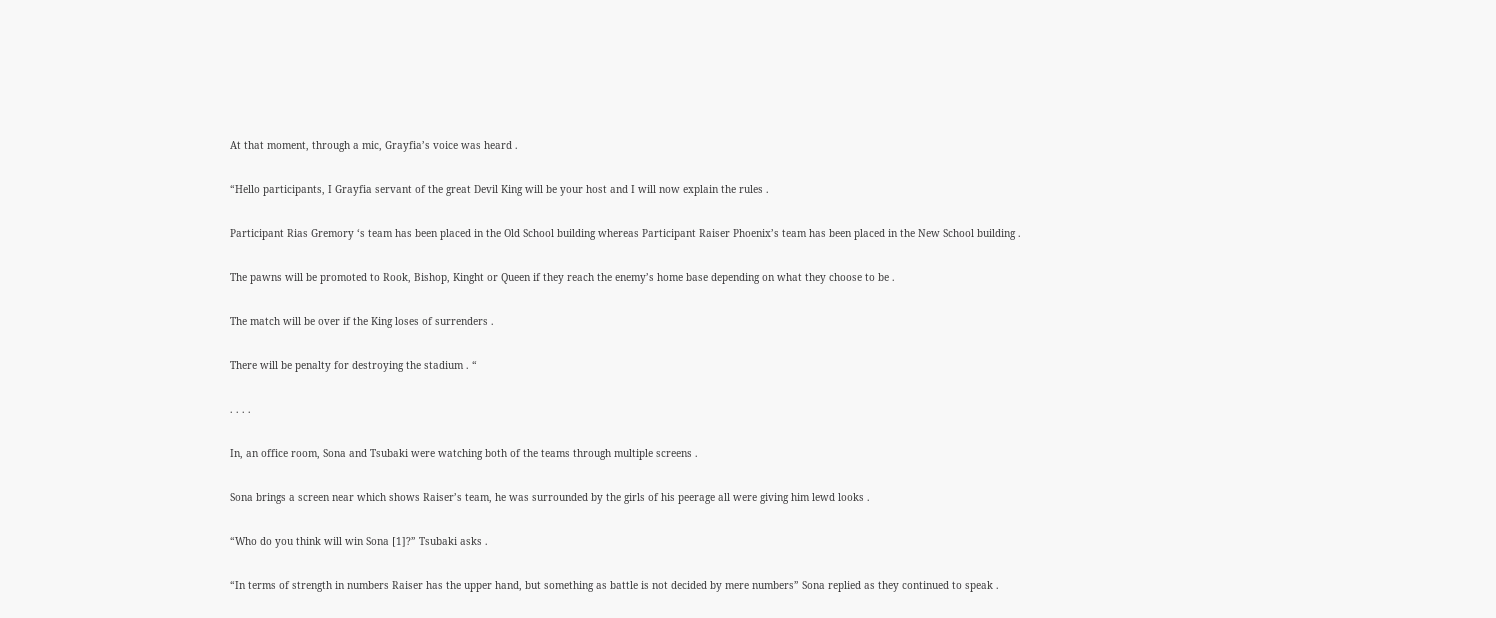At that moment, through a mic, Grayfia’s voice was heard .

“Hello participants, I Grayfia servant of the great Devil King will be your host and I will now explain the rules .

Participant Rias Gremory ‘s team has been placed in the Old School building whereas Participant Raiser Phoenix’s team has been placed in the New School building .

The pawns will be promoted to Rook, Bishop, Kinght or Queen if they reach the enemy’s home base depending on what they choose to be .

The match will be over if the King loses of surrenders .

There will be penalty for destroying the stadium . “

. . . .

In, an office room, Sona and Tsubaki were watching both of the teams through multiple screens .

Sona brings a screen near which shows Raiser’s team, he was surrounded by the girls of his peerage all were giving him lewd looks .

“Who do you think will win Sona [1]?” Tsubaki asks .

“In terms of strength in numbers Raiser has the upper hand, but something as battle is not decided by mere numbers” Sona replied as they continued to speak .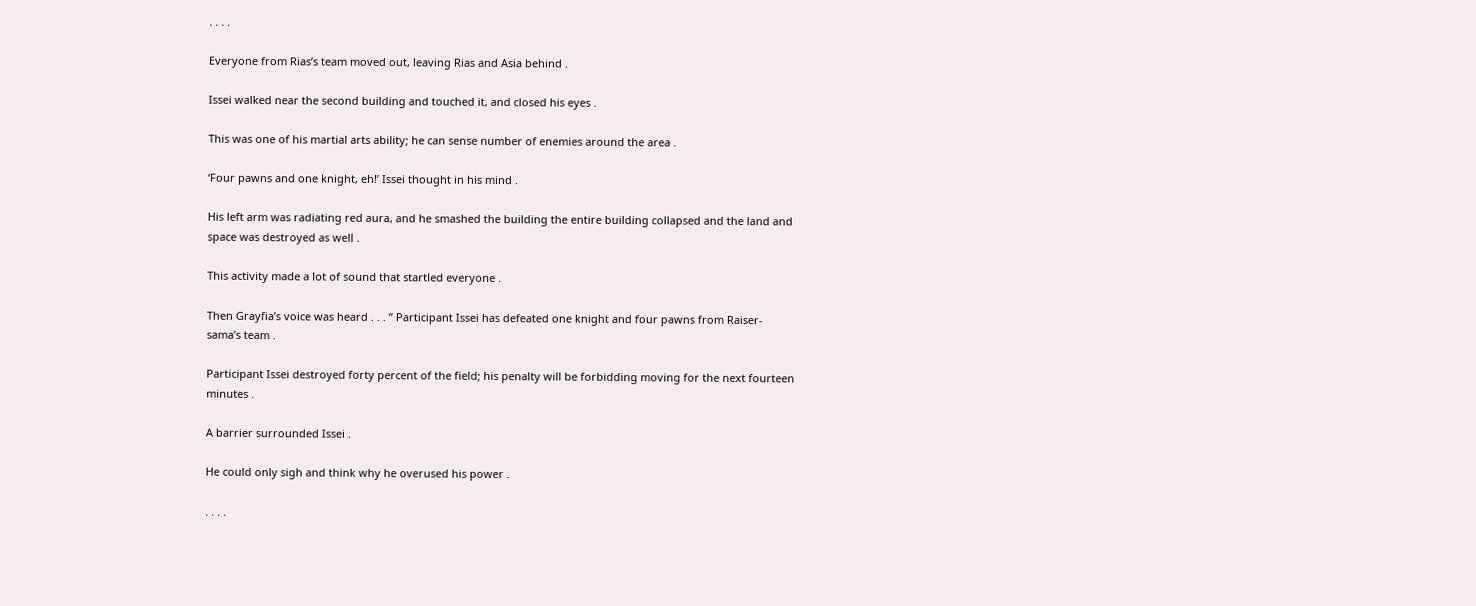. . . .

Everyone from Rias’s team moved out, leaving Rias and Asia behind .

Issei walked near the second building and touched it, and closed his eyes .

This was one of his martial arts ability; he can sense number of enemies around the area .

‘Four pawns and one knight, eh!’ Issei thought in his mind .

His left arm was radiating red aura, and he smashed the building the entire building collapsed and the land and space was destroyed as well .

This activity made a lot of sound that startled everyone .

Then Grayfia’s voice was heard . . . ” Participant Issei has defeated one knight and four pawns from Raiser-sama’s team .

Participant Issei destroyed forty percent of the field; his penalty will be forbidding moving for the next fourteen minutes .

A barrier surrounded Issei .

He could only sigh and think why he overused his power .

. . . .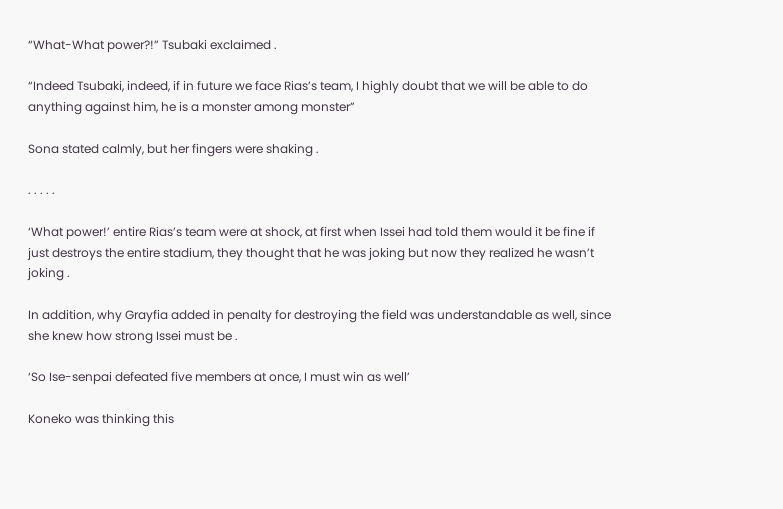“What-What power?!” Tsubaki exclaimed .

“Indeed Tsubaki, indeed, if in future we face Rias’s team, I highly doubt that we will be able to do anything against him, he is a monster among monster”

Sona stated calmly, but her fingers were shaking .

. . . . .

‘What power!’ entire Rias’s team were at shock, at first when Issei had told them would it be fine if just destroys the entire stadium, they thought that he was joking but now they realized he wasn’t joking .

In addition, why Grayfia added in penalty for destroying the field was understandable as well, since she knew how strong Issei must be .

‘So Ise-senpai defeated five members at once, I must win as well’

Koneko was thinking this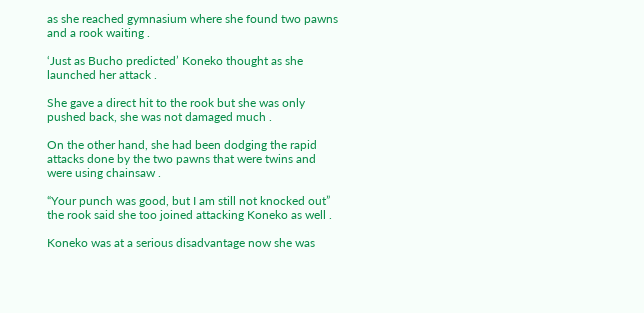as she reached gymnasium where she found two pawns and a rook waiting .

‘Just as Bucho predicted’ Koneko thought as she launched her attack .

She gave a direct hit to the rook but she was only pushed back, she was not damaged much .

On the other hand, she had been dodging the rapid attacks done by the two pawns that were twins and were using chainsaw .

“Your punch was good, but I am still not knocked out” the rook said she too joined attacking Koneko as well .

Koneko was at a serious disadvantage now she was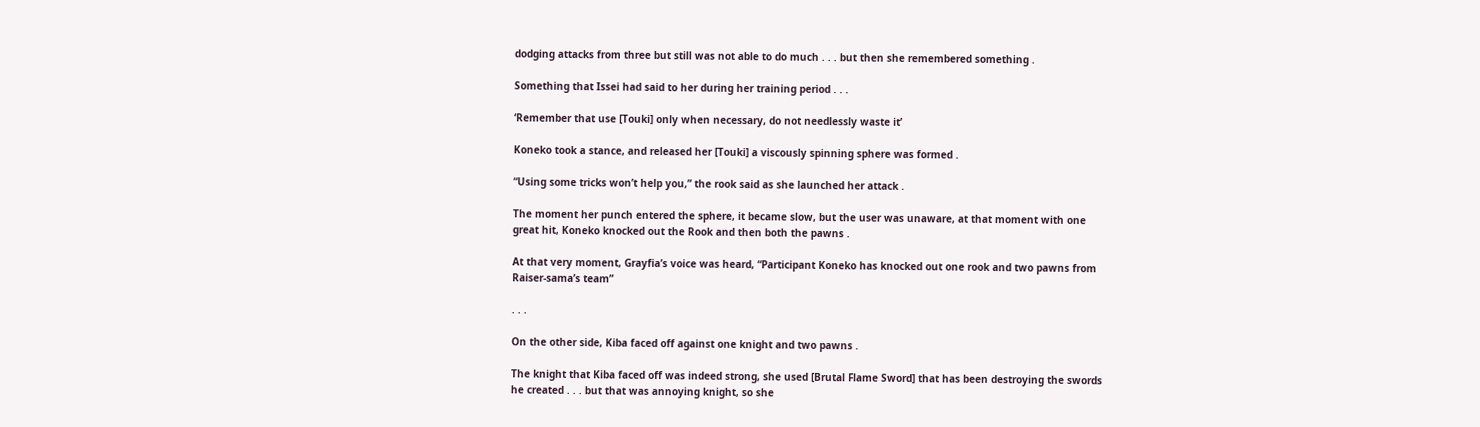dodging attacks from three but still was not able to do much . . . but then she remembered something .

Something that Issei had said to her during her training period . . .

‘Remember that use [Touki] only when necessary, do not needlessly waste it’

Koneko took a stance, and released her [Touki] a viscously spinning sphere was formed .

“Using some tricks won’t help you,” the rook said as she launched her attack .

The moment her punch entered the sphere, it became slow, but the user was unaware, at that moment with one great hit, Koneko knocked out the Rook and then both the pawns .

At that very moment, Grayfia’s voice was heard, “Participant Koneko has knocked out one rook and two pawns from Raiser-sama’s team”

. . .

On the other side, Kiba faced off against one knight and two pawns .

The knight that Kiba faced off was indeed strong, she used [Brutal Flame Sword] that has been destroying the swords he created . . . but that was annoying knight, so she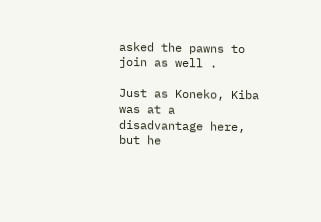asked the pawns to join as well .

Just as Koneko, Kiba was at a disadvantage here, but he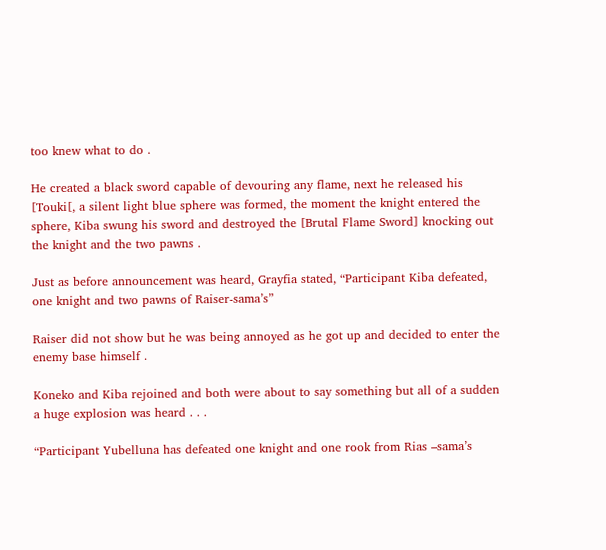too knew what to do .

He created a black sword capable of devouring any flame, next he released his [Touki[, a silent light blue sphere was formed, the moment the knight entered the sphere, Kiba swung his sword and destroyed the [Brutal Flame Sword] knocking out the knight and the two pawns .

Just as before announcement was heard, Grayfia stated, “Participant Kiba defeated, one knight and two pawns of Raiser-sama’s”

Raiser did not show but he was being annoyed as he got up and decided to enter the enemy base himself .

Koneko and Kiba rejoined and both were about to say something but all of a sudden a huge explosion was heard . . .

“Participant Yubelluna has defeated one knight and one rook from Rias –sama’s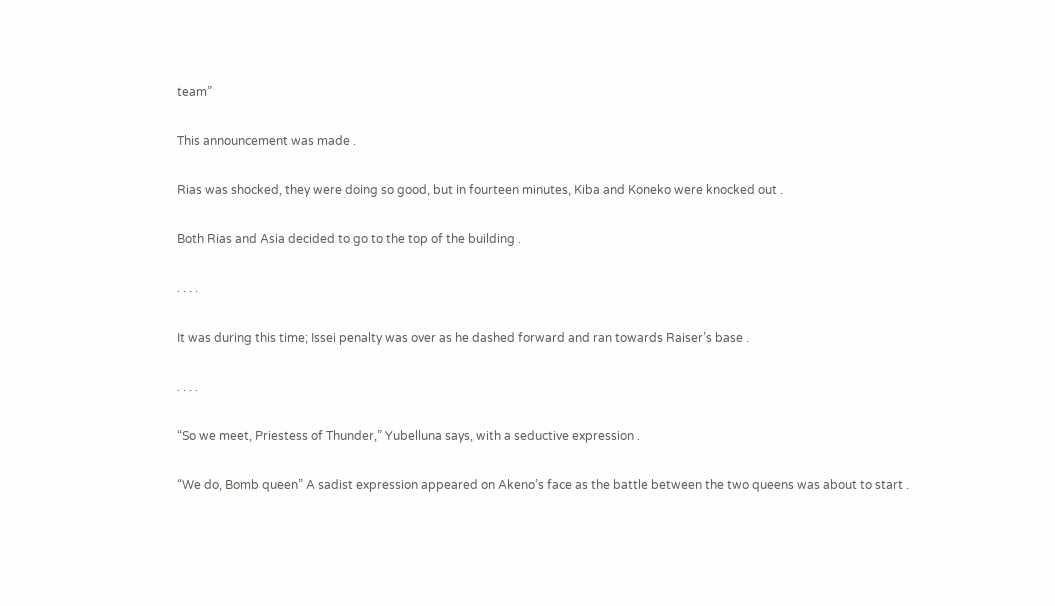team”

This announcement was made .

Rias was shocked, they were doing so good, but in fourteen minutes, Kiba and Koneko were knocked out .

Both Rias and Asia decided to go to the top of the building .

. . . .

It was during this time; Issei penalty was over as he dashed forward and ran towards Raiser’s base .

. . . .

“So we meet, Priestess of Thunder,” Yubelluna says, with a seductive expression .

“We do, Bomb queen” A sadist expression appeared on Akeno’s face as the battle between the two queens was about to start .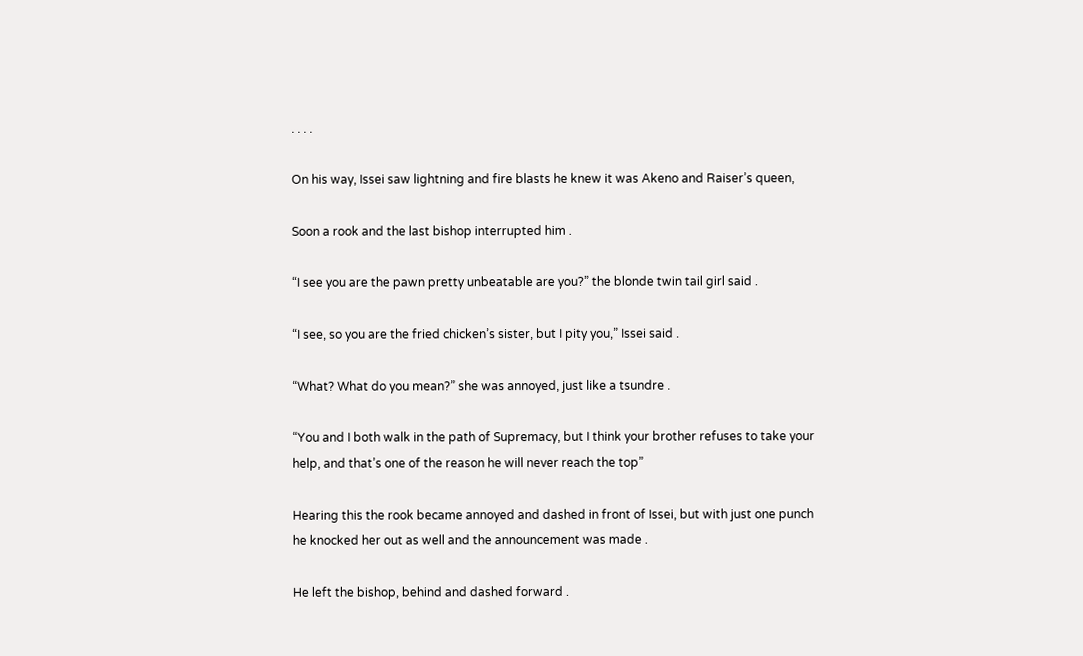. . . .

On his way, Issei saw lightning and fire blasts he knew it was Akeno and Raiser’s queen,

Soon a rook and the last bishop interrupted him .

“I see you are the pawn pretty unbeatable are you?” the blonde twin tail girl said .

“I see, so you are the fried chicken’s sister, but I pity you,” Issei said .

“What? What do you mean?” she was annoyed, just like a tsundre .

“You and I both walk in the path of Supremacy, but I think your brother refuses to take your help, and that’s one of the reason he will never reach the top”

Hearing this the rook became annoyed and dashed in front of Issei, but with just one punch he knocked her out as well and the announcement was made .

He left the bishop, behind and dashed forward .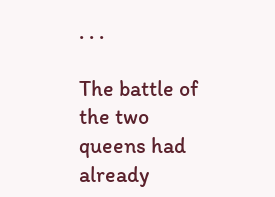. . .

The battle of the two queens had already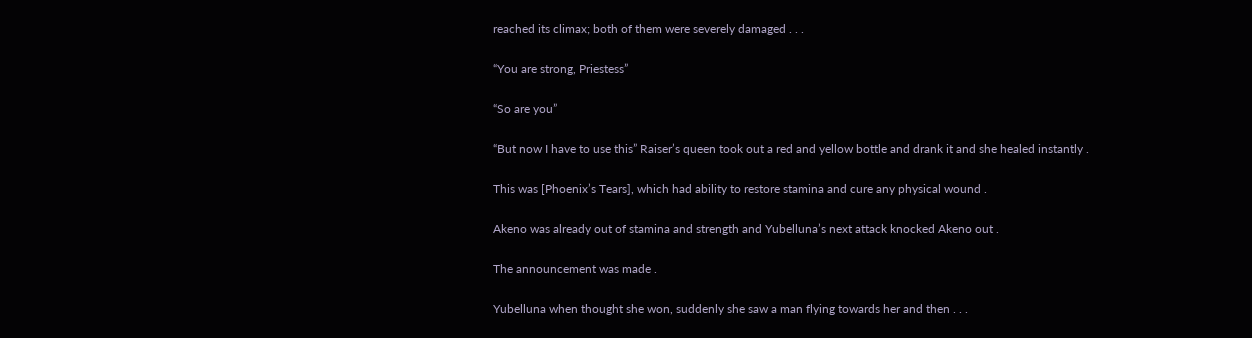reached its climax; both of them were severely damaged . . .

“You are strong, Priestess”

“So are you”

“But now I have to use this” Raiser’s queen took out a red and yellow bottle and drank it and she healed instantly .

This was [Phoenix’s Tears], which had ability to restore stamina and cure any physical wound .

Akeno was already out of stamina and strength and Yubelluna’s next attack knocked Akeno out .

The announcement was made .

Yubelluna when thought she won, suddenly she saw a man flying towards her and then . . .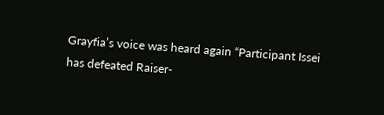Grayfia’s voice was heard again “Participant Issei has defeated Raiser-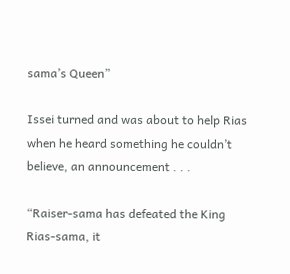sama’s Queen”

Issei turned and was about to help Rias when he heard something he couldn’t believe, an announcement . . .

“Raiser-sama has defeated the King Rias-sama, it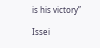is his victory”

Issei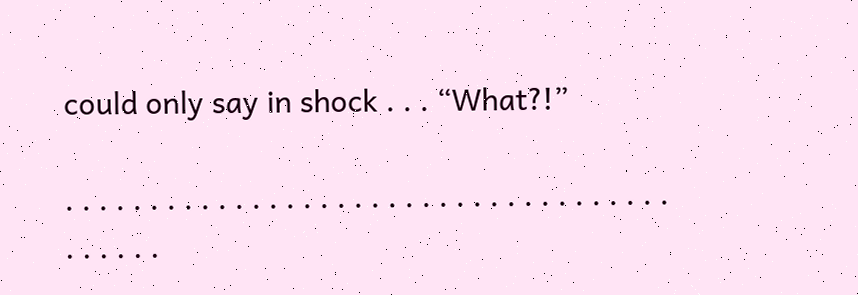could only say in shock . . . “What?!”

. . . . . . . . . . . . . . . . . . . . . . . . . . . . . . . . . . . . . . . . . .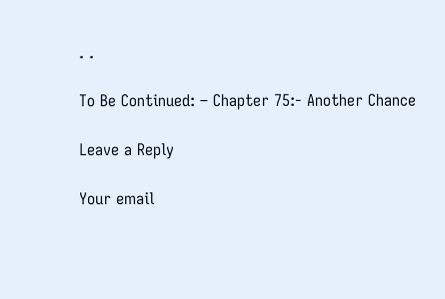. .

To Be Continued: – Chapter 75:- Another Chance

Leave a Reply

Your email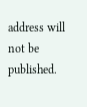address will not be published.